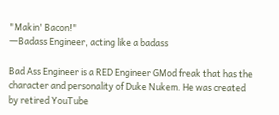"Makin' Bacon!"
―Badass Engineer, acting like a badass

Bad Ass Engineer is a RED Engineer GMod freak that has the character and personality of Duke Nukem. He was created by retired YouTube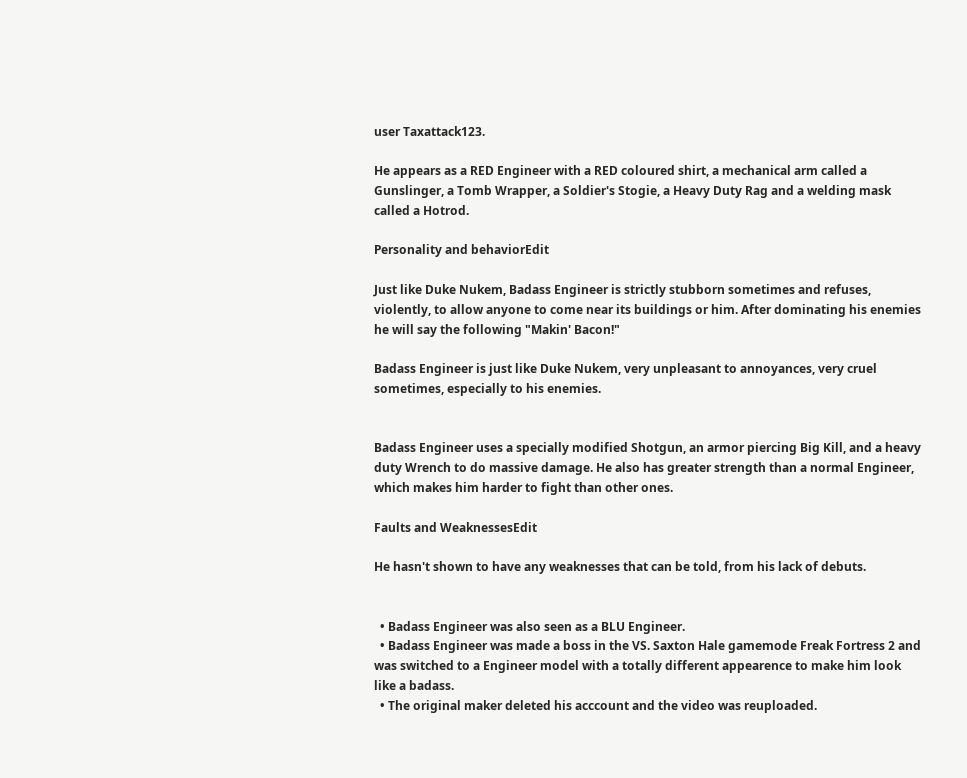user Taxattack123.

He appears as a RED Engineer with a RED coloured shirt, a mechanical arm called a Gunslinger, a Tomb Wrapper, a Soldier's Stogie, a Heavy Duty Rag and a welding mask called a Hotrod.

Personality and behaviorEdit

Just like Duke Nukem, Badass Engineer is strictly stubborn sometimes and refuses, violently, to allow anyone to come near its buildings or him. After dominating his enemies he will say the following "Makin' Bacon!"

Badass Engineer is just like Duke Nukem, very unpleasant to annoyances, very cruel sometimes, especially to his enemies.


Badass Engineer uses a specially modified Shotgun, an armor piercing Big Kill, and a heavy duty Wrench to do massive damage. He also has greater strength than a normal Engineer, which makes him harder to fight than other ones.

Faults and WeaknessesEdit

He hasn't shown to have any weaknesses that can be told, from his lack of debuts.


  • Badass Engineer was also seen as a BLU Engineer.
  • Badass Engineer was made a boss in the VS. Saxton Hale gamemode Freak Fortress 2 and was switched to a Engineer model with a totally different appearence to make him look like a badass.
  • The original maker deleted his acccount and the video was reuploaded.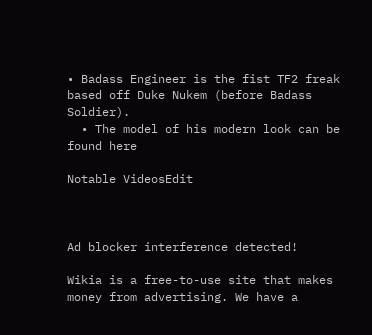• Badass Engineer is the fist TF2 freak based off Duke Nukem (before Badass Soldier).
  • The model of his modern look can be found here

Notable VideosEdit



Ad blocker interference detected!

Wikia is a free-to-use site that makes money from advertising. We have a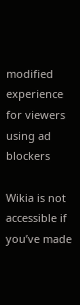modified experience for viewers using ad blockers

Wikia is not accessible if you’ve made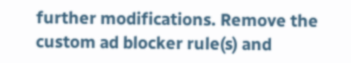further modifications. Remove the custom ad blocker rule(s) and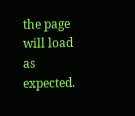the page will load as expected.